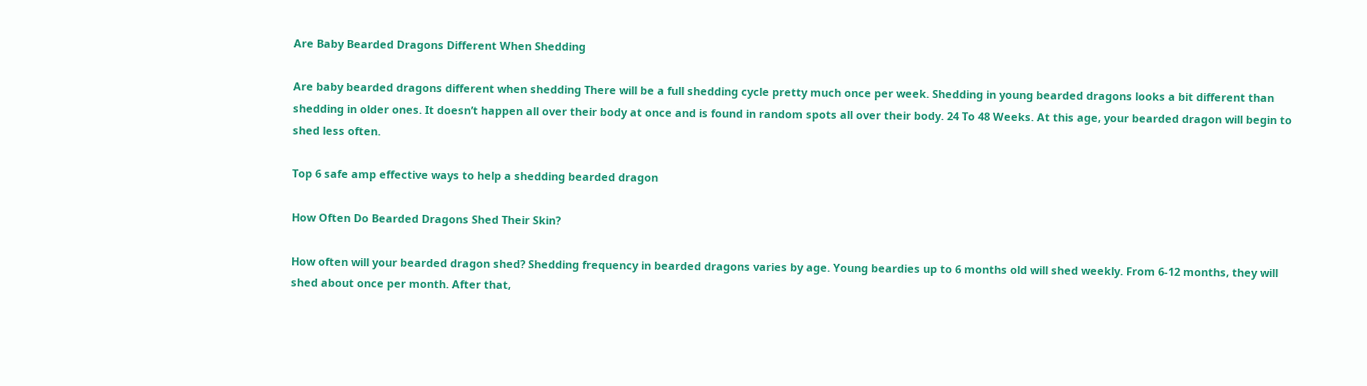Are Baby Bearded Dragons Different When Shedding

Are baby bearded dragons different when shedding There will be a full shedding cycle pretty much once per week. Shedding in young bearded dragons looks a bit different than shedding in older ones. It doesn’t happen all over their body at once and is found in random spots all over their body. 24 To 48 Weeks. At this age, your bearded dragon will begin to shed less often.

Top 6 safe amp effective ways to help a shedding bearded dragon

How Often Do Bearded Dragons Shed Their Skin?

How often will your bearded dragon shed? Shedding frequency in bearded dragons varies by age. Young beardies up to 6 months old will shed weekly. From 6-12 months, they will shed about once per month. After that,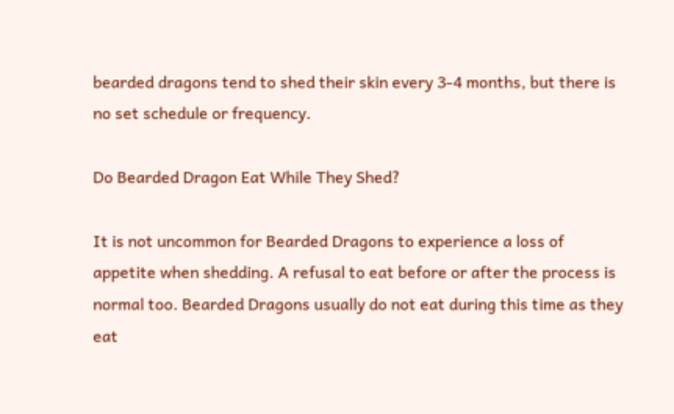bearded dragons tend to shed their skin every 3-4 months, but there is no set schedule or frequency.

Do Bearded Dragon Eat While They Shed?

It is not uncommon for Bearded Dragons to experience a loss of appetite when shedding. A refusal to eat before or after the process is normal too. Bearded Dragons usually do not eat during this time as they eat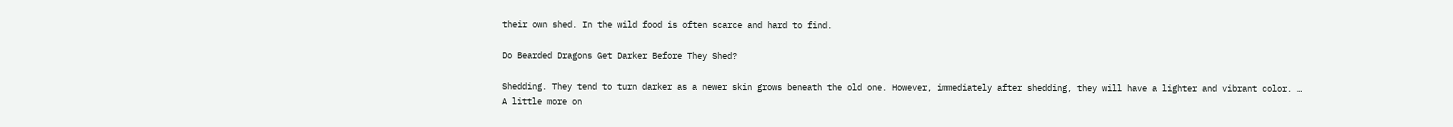their own shed. In the wild food is often scarce and hard to find.

Do Bearded Dragons Get Darker Before They Shed?

Shedding. They tend to turn darker as a newer skin grows beneath the old one. However, immediately after shedding, they will have a lighter and vibrant color. … A little more on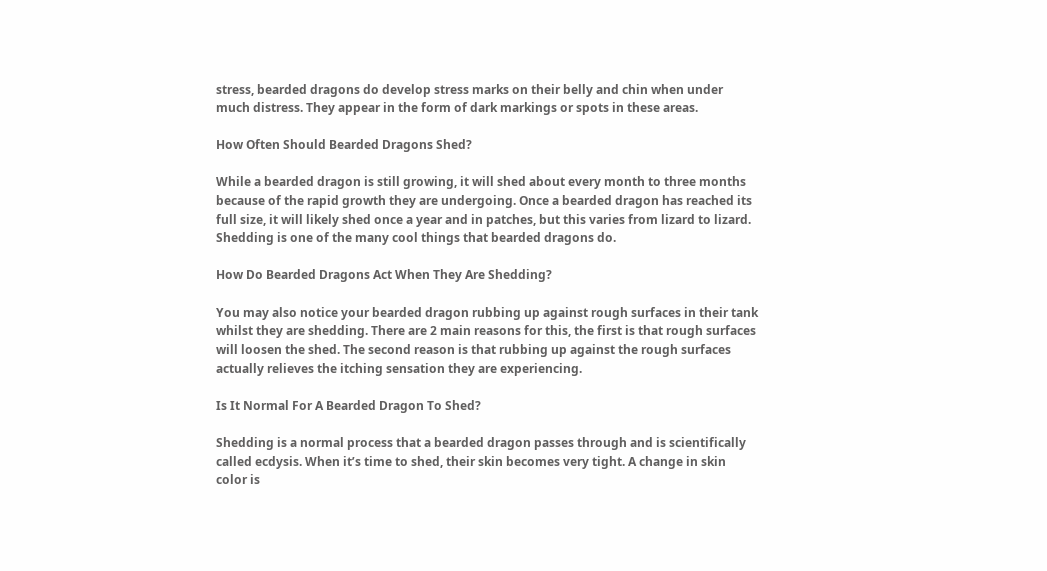stress, bearded dragons do develop stress marks on their belly and chin when under much distress. They appear in the form of dark markings or spots in these areas.

How Often Should Bearded Dragons Shed?

While a bearded dragon is still growing, it will shed about every month to three months because of the rapid growth they are undergoing. Once a bearded dragon has reached its full size, it will likely shed once a year and in patches, but this varies from lizard to lizard. Shedding is one of the many cool things that bearded dragons do.

How Do Bearded Dragons Act When They Are Shedding?

You may also notice your bearded dragon rubbing up against rough surfaces in their tank whilst they are shedding. There are 2 main reasons for this, the first is that rough surfaces will loosen the shed. The second reason is that rubbing up against the rough surfaces actually relieves the itching sensation they are experiencing.

Is It Normal For A Bearded Dragon To Shed?

Shedding is a normal process that a bearded dragon passes through and is scientifically called ecdysis. When it’s time to shed, their skin becomes very tight. A change in skin color is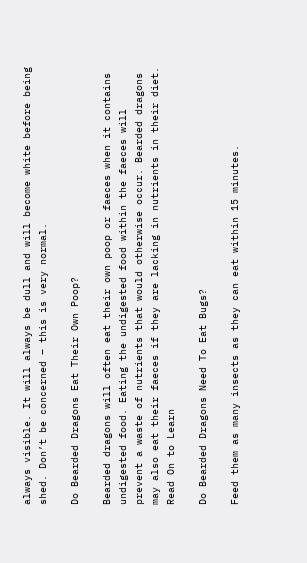always visible. It will always be dull and will become white before being shed. Don’t be concerned – this is very normal.

Do Bearded Dragons Eat Their Own Poop?

Bearded dragons will often eat their own poop or faeces when it contains undigested food. Eating the undigested food within the faeces will prevent a waste of nutrients that would otherwise occur. Bearded dragons may also eat their faeces if they are lacking in nutrients in their diet. Read On to Learn

Do Bearded Dragons Need To Eat Bugs?

Feed them as many insects as they can eat within 15 minutes.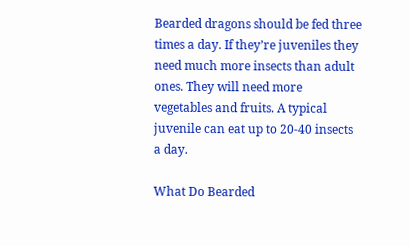Bearded dragons should be fed three times a day. If they’re juveniles they need much more insects than adult ones. They will need more vegetables and fruits. A typical juvenile can eat up to 20-40 insects a day.

What Do Bearded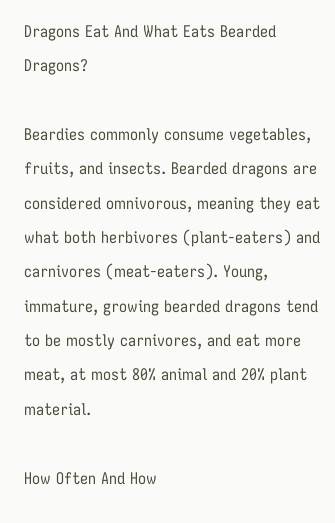Dragons Eat And What Eats Bearded Dragons?

Beardies commonly consume vegetables, fruits, and insects. Bearded dragons are considered omnivorous, meaning they eat what both herbivores (plant-eaters) and carnivores (meat-eaters). Young, immature, growing bearded dragons tend to be mostly carnivores, and eat more meat, at most 80% animal and 20% plant material.

How Often And How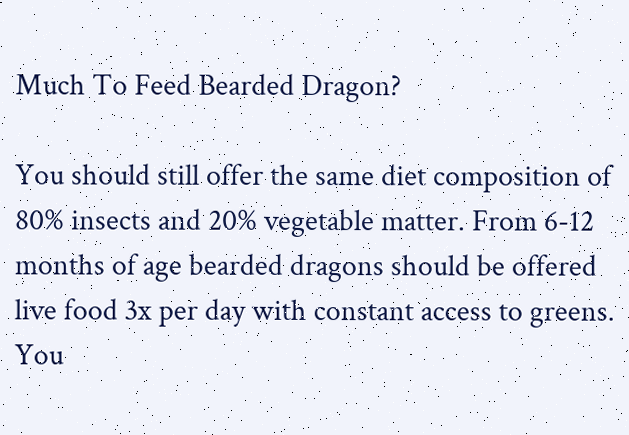Much To Feed Bearded Dragon?

You should still offer the same diet composition of 80% insects and 20% vegetable matter. From 6-12 months of age bearded dragons should be offered live food 3x per day with constant access to greens. You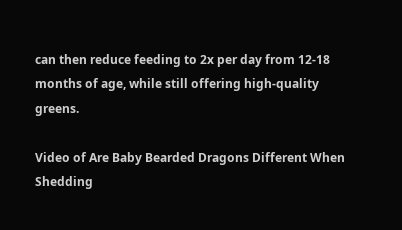can then reduce feeding to 2x per day from 12-18 months of age, while still offering high-quality greens.

Video of Are Baby Bearded Dragons Different When Shedding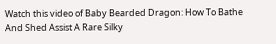Watch this video of Baby Bearded Dragon: How To Bathe And Shed Assist A Rare Silky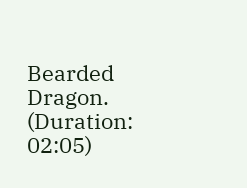Bearded Dragon. (Duration: 02:05)